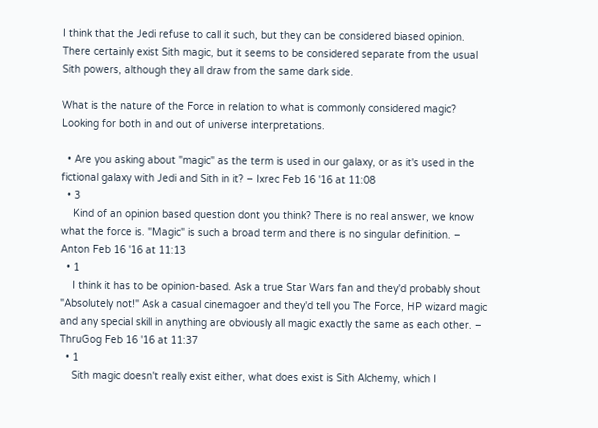I think that the Jedi refuse to call it such, but they can be considered biased opinion. There certainly exist Sith magic, but it seems to be considered separate from the usual Sith powers, although they all draw from the same dark side.

What is the nature of the Force in relation to what is commonly considered magic? Looking for both in and out of universe interpretations.

  • Are you asking about "magic" as the term is used in our galaxy, or as it's used in the fictional galaxy with Jedi and Sith in it? – Ixrec Feb 16 '16 at 11:08
  • 3
    Kind of an opinion based question dont you think? There is no real answer, we know what the force is. "Magic" is such a broad term and there is no singular definition. – Anton Feb 16 '16 at 11:13
  • 1
    I think it has to be opinion-based. Ask a true Star Wars fan and they'd probably shout "Absolutely not!" Ask a casual cinemagoer and they'd tell you The Force, HP wizard magic and any special skill in anything are obviously all magic exactly the same as each other. – ThruGog Feb 16 '16 at 11:37
  • 1
    Sith magic doesn't really exist either, what does exist is Sith Alchemy, which I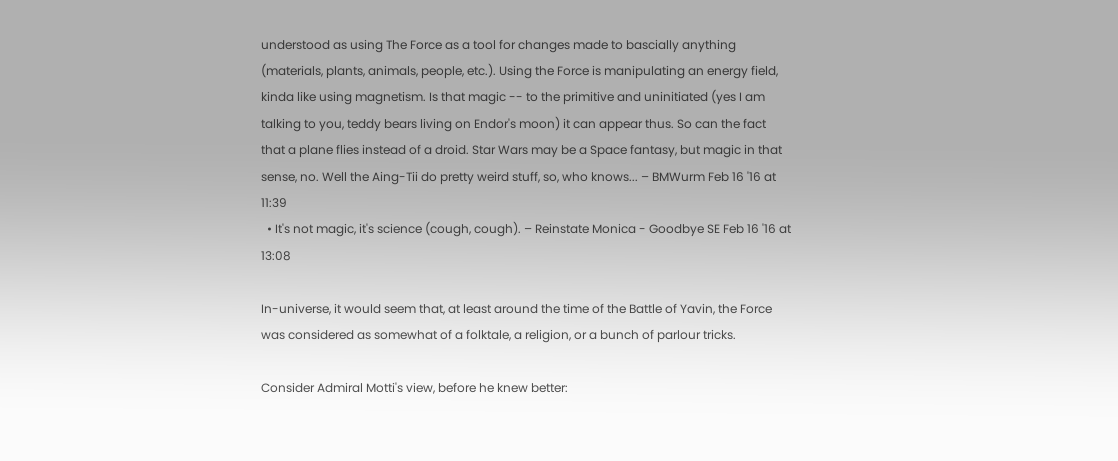understood as using The Force as a tool for changes made to bascially anything (materials, plants, animals, people, etc.). Using the Force is manipulating an energy field, kinda like using magnetism. Is that magic -- to the primitive and uninitiated (yes I am talking to you, teddy bears living on Endor's moon) it can appear thus. So can the fact that a plane flies instead of a droid. Star Wars may be a Space fantasy, but magic in that sense, no. Well the Aing-Tii do pretty weird stuff, so, who knows... – BMWurm Feb 16 '16 at 11:39
  • It's not magic, it's science (cough, cough). – Reinstate Monica - Goodbye SE Feb 16 '16 at 13:08

In-universe, it would seem that, at least around the time of the Battle of Yavin, the Force was considered as somewhat of a folktale, a religion, or a bunch of parlour tricks.

Consider Admiral Motti's view, before he knew better: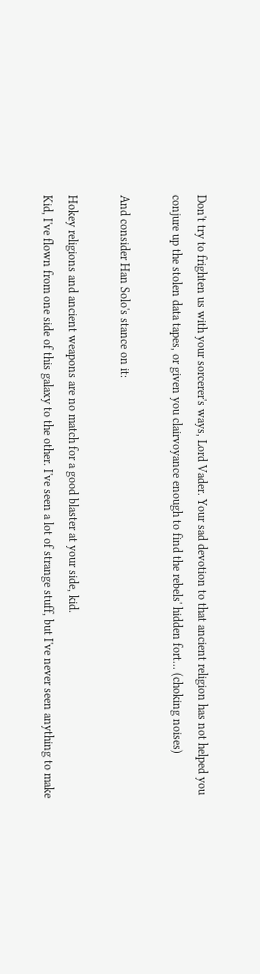Don't try to frighten us with your sorcerer's ways, Lord Vader. Your sad devotion to that ancient religion has not helped you conjure up the stolen data tapes, or given you clairvoyance enough to find the rebels' hidden fort... (choking noises)

And consider Han Solo's stance on it:

Hokey religions and ancient weapons are no match for a good blaster at your side, kid.
Kid, I've flown from one side of this galaxy to the other. I've seen a lot of strange stuff, but I've never seen anything to make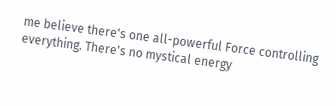me believe there's one all-powerful Force controlling everything. There's no mystical energy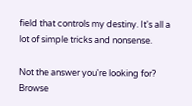field that controls my destiny. It's all a lot of simple tricks and nonsense.

Not the answer you're looking for? Browse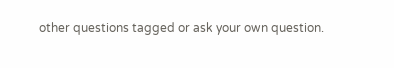other questions tagged or ask your own question.